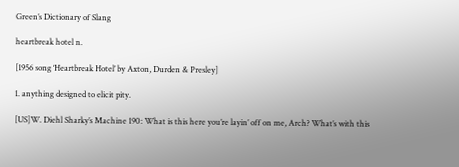Green’s Dictionary of Slang

heartbreak hotel n.

[1956 song ‘Heartbreak Hotel’ by Axton, Durden & Presley]

1. anything designed to elicit pity.

[US]W. Diehl Sharky’s Machine 190: What is this here you’re layin’ off on me, Arch? What’s with this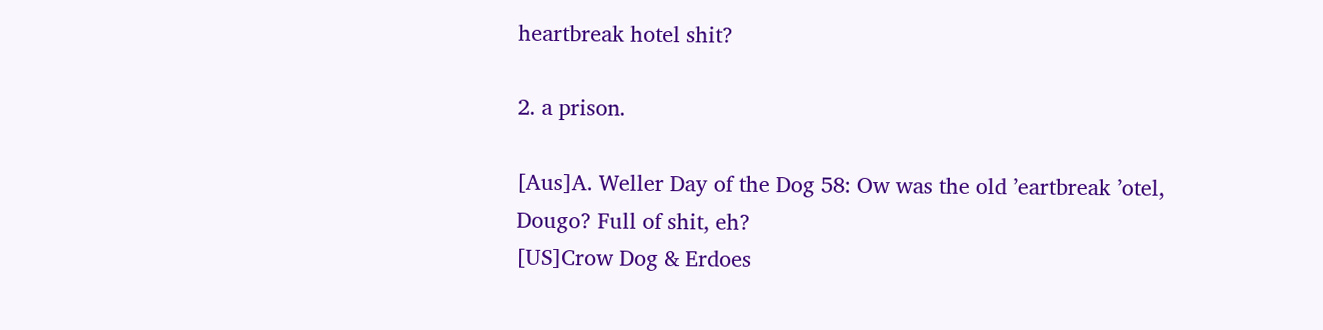heartbreak hotel shit?

2. a prison.

[Aus]A. Weller Day of the Dog 58: Ow was the old ’eartbreak ’otel, Dougo? Full of shit, eh?
[US]Crow Dog & Erdoes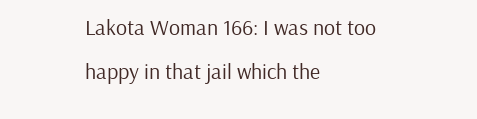Lakota Woman 166: I was not too happy in that jail which the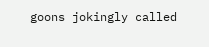goons jokingly called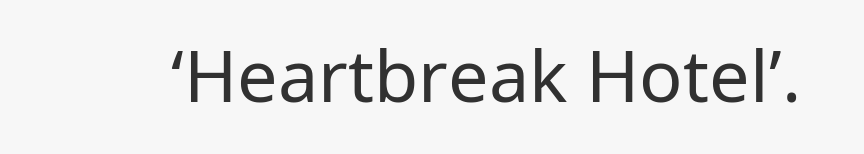‘Heartbreak Hotel’.